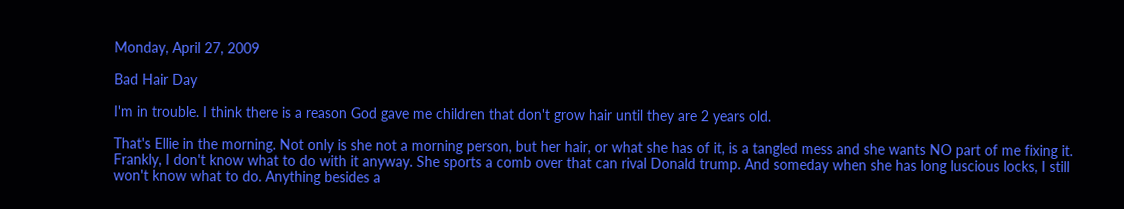Monday, April 27, 2009

Bad Hair Day

I'm in trouble. I think there is a reason God gave me children that don't grow hair until they are 2 years old.

That's Ellie in the morning. Not only is she not a morning person, but her hair, or what she has of it, is a tangled mess and she wants NO part of me fixing it. Frankly, I don't know what to do with it anyway. She sports a comb over that can rival Donald trump. And someday when she has long luscious locks, I still won't know what to do. Anything besides a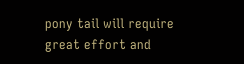pony tail will require great effort and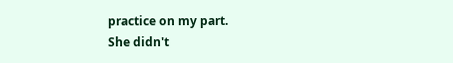practice on my part.
She didn't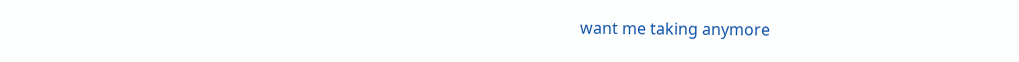want me taking anymore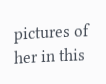pictures of her in this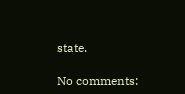state.

No comments: